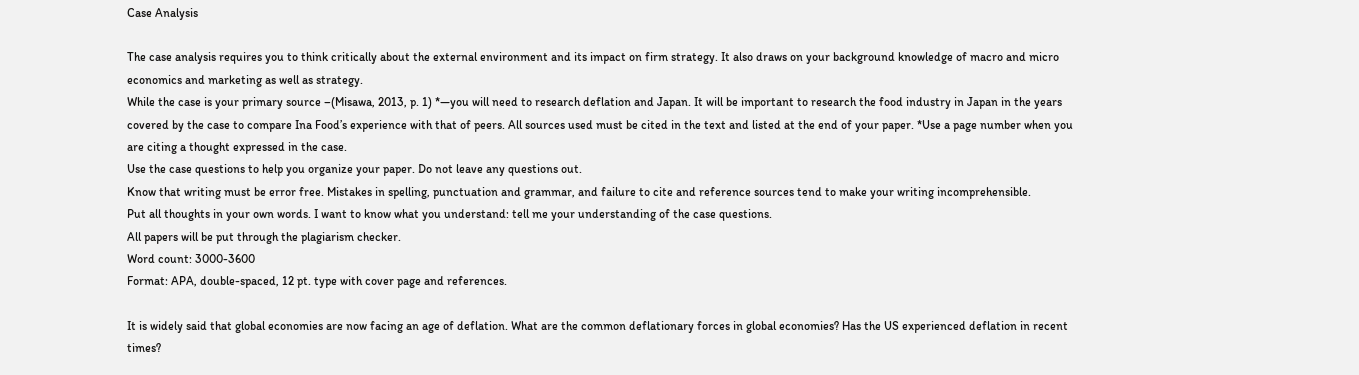Case Analysis

The case analysis requires you to think critically about the external environment and its impact on firm strategy. It also draws on your background knowledge of macro and micro economics and marketing as well as strategy.
While the case is your primary source –(Misawa, 2013, p. 1) *—you will need to research deflation and Japan. It will be important to research the food industry in Japan in the years covered by the case to compare Ina Food’s experience with that of peers. All sources used must be cited in the text and listed at the end of your paper. *Use a page number when you are citing a thought expressed in the case.
Use the case questions to help you organize your paper. Do not leave any questions out.
Know that writing must be error free. Mistakes in spelling, punctuation and grammar, and failure to cite and reference sources tend to make your writing incomprehensible.
Put all thoughts in your own words. I want to know what you understand: tell me your understanding of the case questions.
All papers will be put through the plagiarism checker.
Word count: 3000-3600
Format: APA, double-spaced, 12 pt. type with cover page and references.

It is widely said that global economies are now facing an age of deflation. What are the common deflationary forces in global economies? Has the US experienced deflation in recent times?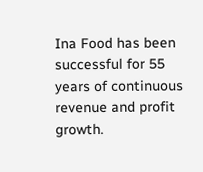Ina Food has been successful for 55 years of continuous revenue and profit growth.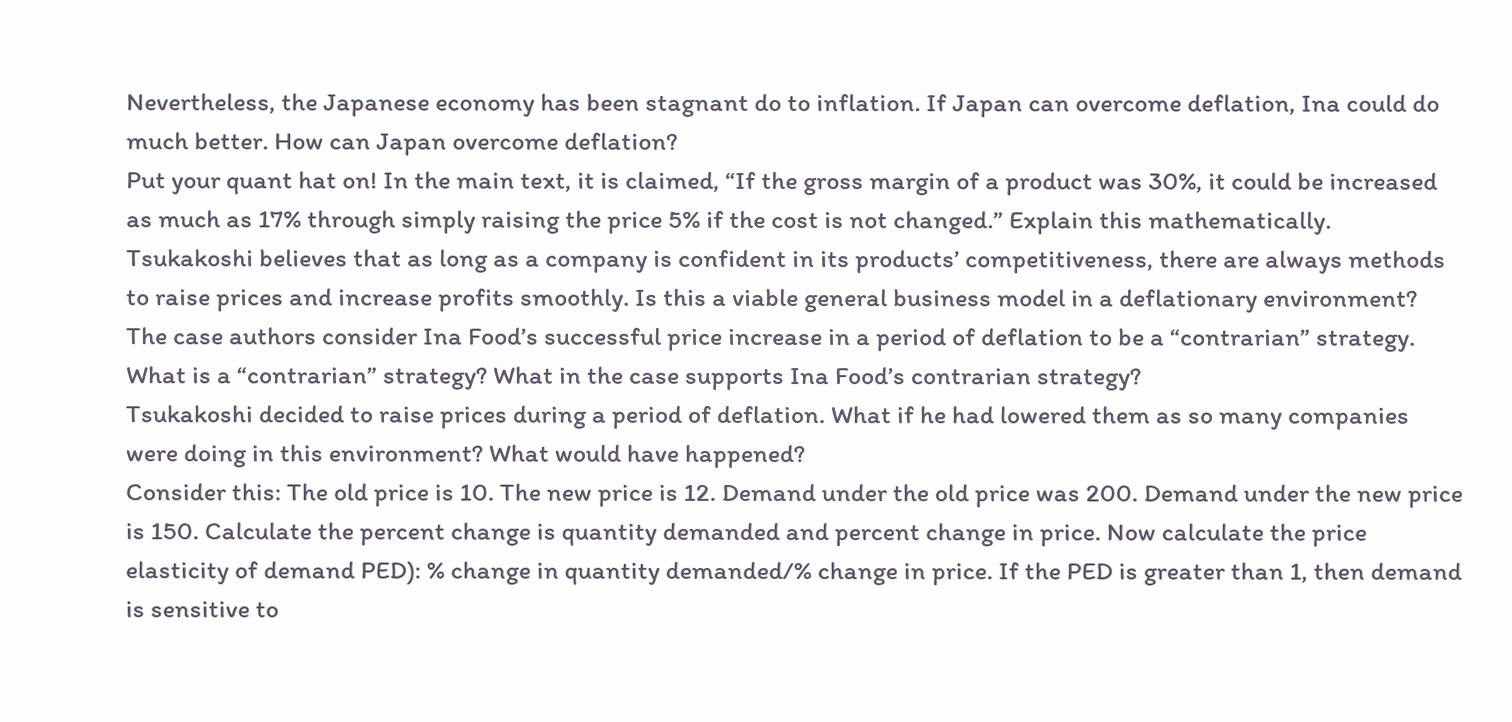Nevertheless, the Japanese economy has been stagnant do to inflation. If Japan can overcome deflation, Ina could do much better. How can Japan overcome deflation?
Put your quant hat on! In the main text, it is claimed, “If the gross margin of a product was 30%, it could be increased as much as 17% through simply raising the price 5% if the cost is not changed.” Explain this mathematically.
Tsukakoshi believes that as long as a company is confident in its products’ competitiveness, there are always methods to raise prices and increase profits smoothly. Is this a viable general business model in a deflationary environment?
The case authors consider Ina Food’s successful price increase in a period of deflation to be a “contrarian” strategy. What is a “contrarian” strategy? What in the case supports Ina Food’s contrarian strategy?
Tsukakoshi decided to raise prices during a period of deflation. What if he had lowered them as so many companies were doing in this environment? What would have happened?
Consider this: The old price is 10. The new price is 12. Demand under the old price was 200. Demand under the new price is 150. Calculate the percent change is quantity demanded and percent change in price. Now calculate the price elasticity of demand PED): % change in quantity demanded/% change in price. If the PED is greater than 1, then demand is sensitive to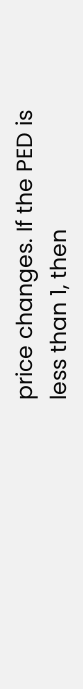price changes. If the PED is less than 1, then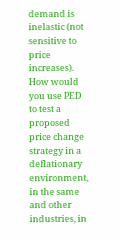demand is inelastic (not sensitive to price increases).
How would you use PED to test a proposed price change strategy in a deflationary environment, in the same and other industries, in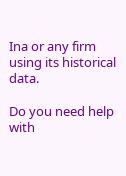Ina or any firm using its historical data.

Do you need help with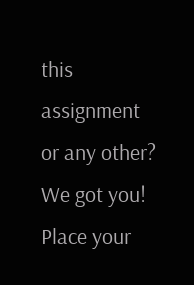this assignment or any other? We got you! Place your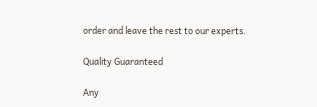order and leave the rest to our experts.

Quality Guaranteed

Any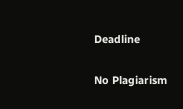Deadline

No Plagiarism